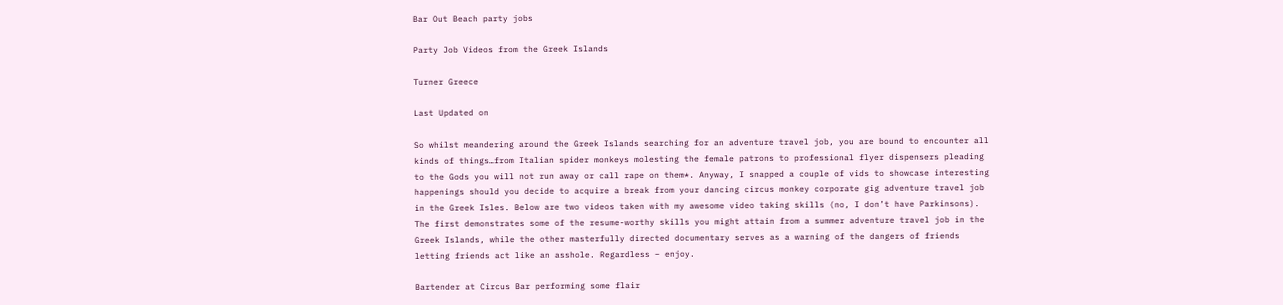Bar Out Beach party jobs

Party Job Videos from the Greek Islands

Turner Greece

Last Updated on

So whilst meandering around the Greek Islands searching for an adventure travel job, you are bound to encounter all kinds of things…from Italian spider monkeys molesting the female patrons to professional flyer dispensers pleading to the Gods you will not run away or call rape on them*. Anyway, I snapped a couple of vids to showcase interesting happenings should you decide to acquire a break from your dancing circus monkey corporate gig adventure travel job in the Greek Isles. Below are two videos taken with my awesome video taking skills (no, I don’t have Parkinsons). The first demonstrates some of the resume-worthy skills you might attain from a summer adventure travel job in the Greek Islands, while the other masterfully directed documentary serves as a warning of the dangers of friends letting friends act like an asshole. Regardless – enjoy.

Bartender at Circus Bar performing some flair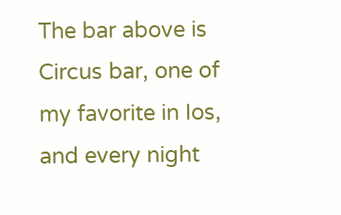The bar above is Circus bar, one of my favorite in Ios, and every night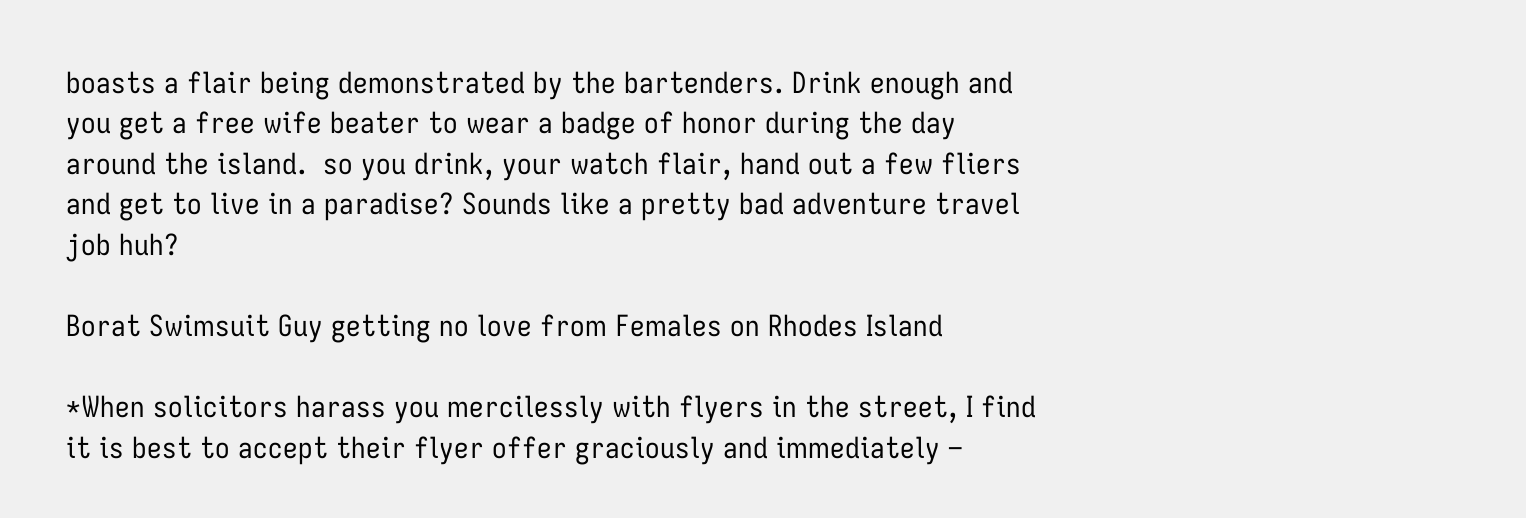boasts a flair being demonstrated by the bartenders. Drink enough and you get a free wife beater to wear a badge of honor during the day around the island.  so you drink, your watch flair, hand out a few fliers and get to live in a paradise? Sounds like a pretty bad adventure travel job huh?

Borat Swimsuit Guy getting no love from Females on Rhodes Island

*When solicitors harass you mercilessly with flyers in the street, I find it is best to accept their flyer offer graciously and immediately –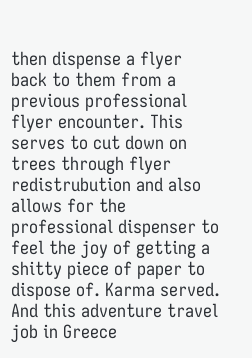then dispense a flyer back to them from a previous professional flyer encounter. This serves to cut down on trees through flyer redistrubution and also allows for the professional dispenser to feel the joy of getting a shitty piece of paper to dispose of. Karma served. And this adventure travel job in Greece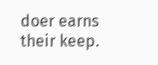doer earns their keep.